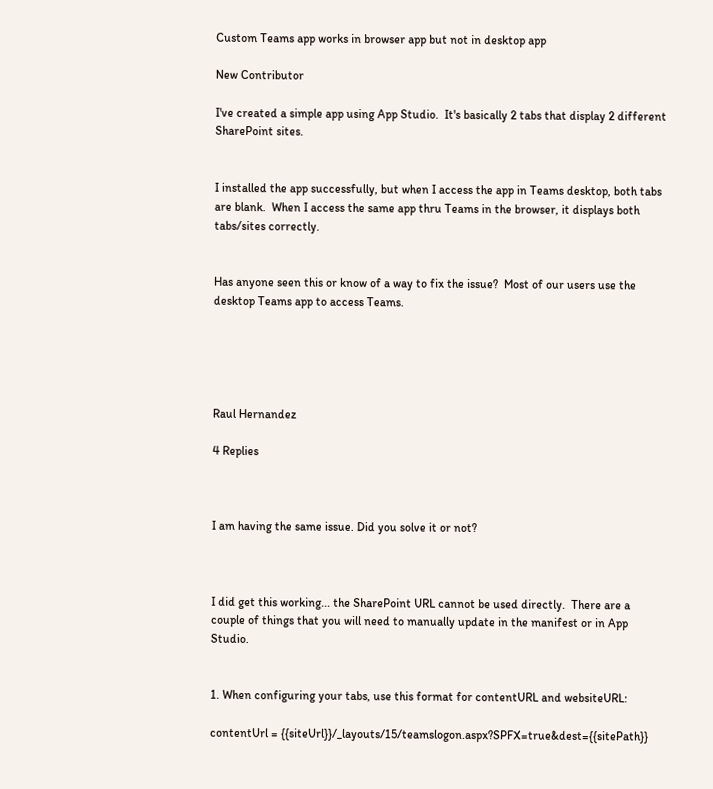Custom Teams app works in browser app but not in desktop app

New Contributor

I've created a simple app using App Studio.  It's basically 2 tabs that display 2 different SharePoint sites.


I installed the app successfully, but when I access the app in Teams desktop, both tabs are blank.  When I access the same app thru Teams in the browser, it displays both tabs/sites correctly.


Has anyone seen this or know of a way to fix the issue?  Most of our users use the desktop Teams app to access Teams.





Raul Hernandez

4 Replies



I am having the same issue. Did you solve it or not?



I did get this working... the SharePoint URL cannot be used directly.  There are a couple of things that you will need to manually update in the manifest or in App Studio.


1. When configuring your tabs, use this format for contentURL and websiteURL:

contentUrl = {{siteUrl}}/_layouts/15/teamslogon.aspx?SPFX=true&dest={{sitePath}}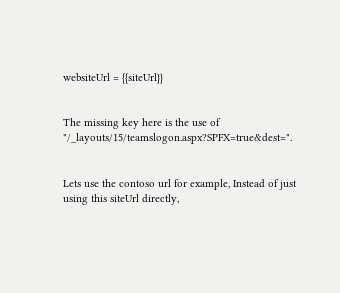websiteUrl = {{siteUrl}}


The missing key here is the use of "/_layouts/15/teamslogon.aspx?SPFX=true&dest=".


Lets use the contoso url for example, Instead of just using this siteUrl directly,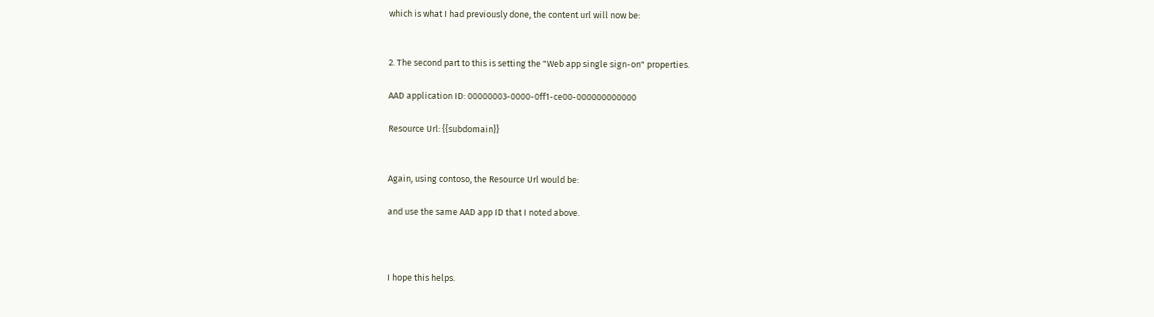which is what I had previously done, the content url will now be:


2. The second part to this is setting the "Web app single sign-on" properties.

AAD application ID: 00000003-0000-0ff1-ce00-000000000000

Resource Url: {{subdomain}}


Again, using contoso, the Resource Url would be:

and use the same AAD app ID that I noted above.



I hope this helps.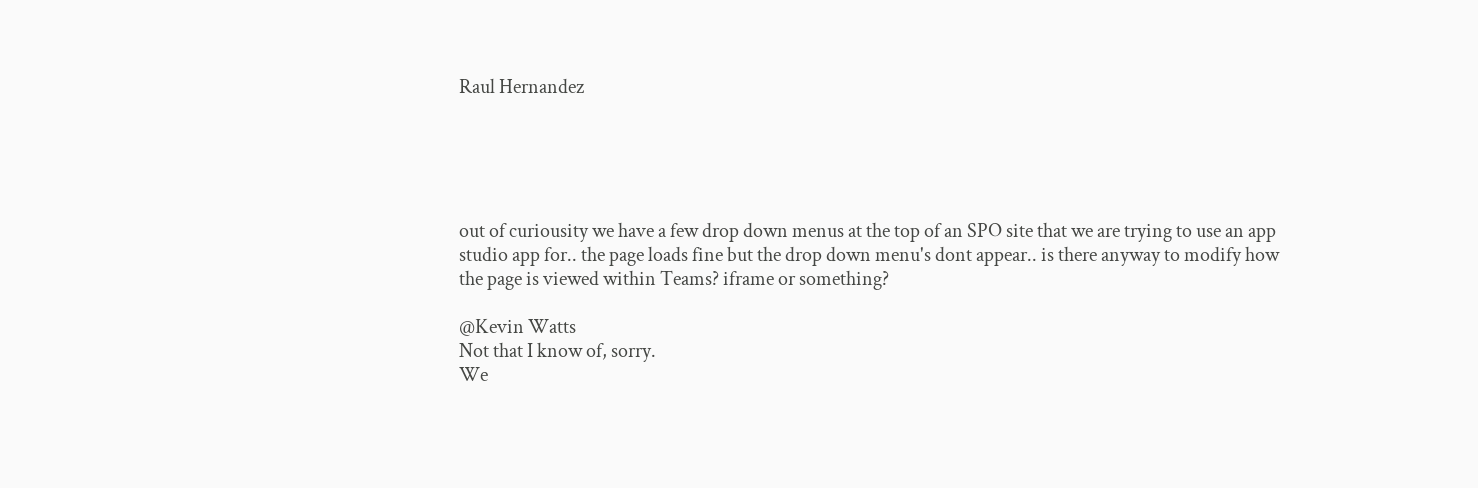Raul Hernandez





out of curiousity we have a few drop down menus at the top of an SPO site that we are trying to use an app studio app for.. the page loads fine but the drop down menu's dont appear.. is there anyway to modify how the page is viewed within Teams? iframe or something?

@Kevin Watts
Not that I know of, sorry.
We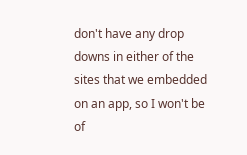don't have any drop downs in either of the sites that we embedded on an app, so I won't be of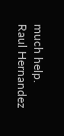much help.
Raul Hernandez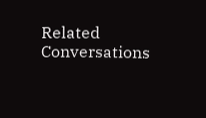Related Conversations